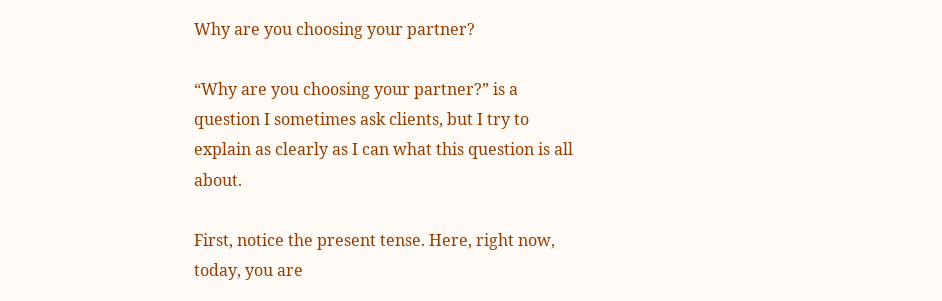Why are you choosing your partner?

“Why are you choosing your partner?” is a question I sometimes ask clients, but I try to explain as clearly as I can what this question is all about.

First, notice the present tense. Here, right now, today, you are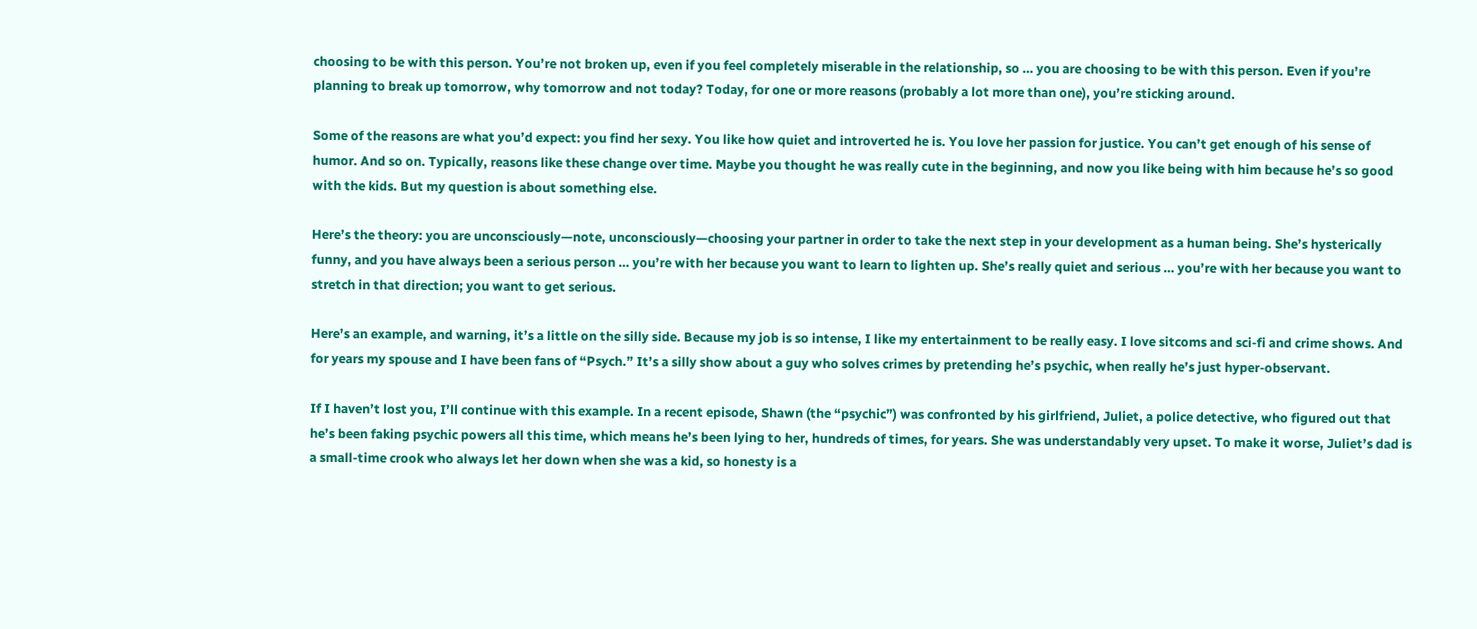choosing to be with this person. You’re not broken up, even if you feel completely miserable in the relationship, so … you are choosing to be with this person. Even if you’re planning to break up tomorrow, why tomorrow and not today? Today, for one or more reasons (probably a lot more than one), you’re sticking around.

Some of the reasons are what you’d expect: you find her sexy. You like how quiet and introverted he is. You love her passion for justice. You can’t get enough of his sense of humor. And so on. Typically, reasons like these change over time. Maybe you thought he was really cute in the beginning, and now you like being with him because he’s so good with the kids. But my question is about something else.

Here’s the theory: you are unconsciously—note, unconsciously—choosing your partner in order to take the next step in your development as a human being. She’s hysterically funny, and you have always been a serious person … you’re with her because you want to learn to lighten up. She’s really quiet and serious … you’re with her because you want to stretch in that direction; you want to get serious.

Here’s an example, and warning, it’s a little on the silly side. Because my job is so intense, I like my entertainment to be really easy. I love sitcoms and sci-fi and crime shows. And for years my spouse and I have been fans of “Psych.” It’s a silly show about a guy who solves crimes by pretending he’s psychic, when really he’s just hyper-observant.

If I haven’t lost you, I’ll continue with this example. In a recent episode, Shawn (the “psychic”) was confronted by his girlfriend, Juliet, a police detective, who figured out that he’s been faking psychic powers all this time, which means he’s been lying to her, hundreds of times, for years. She was understandably very upset. To make it worse, Juliet’s dad is a small-time crook who always let her down when she was a kid, so honesty is a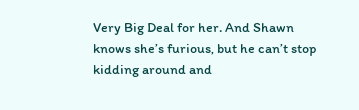Very Big Deal for her. And Shawn knows she’s furious, but he can’t stop kidding around and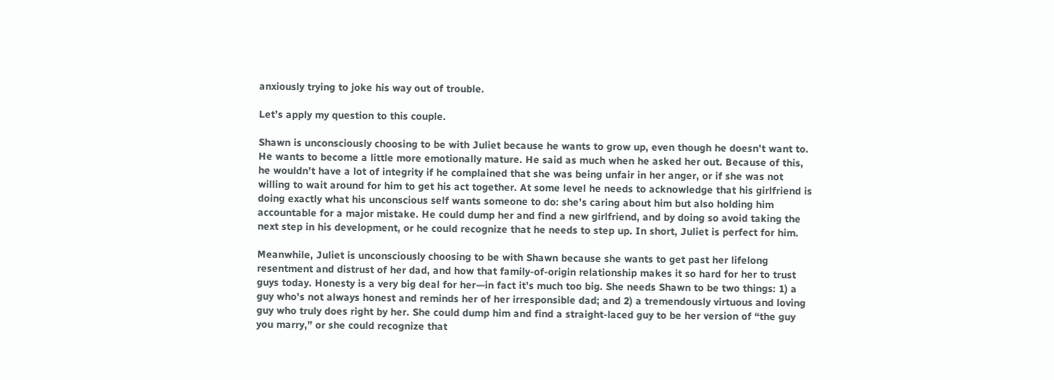anxiously trying to joke his way out of trouble.

Let’s apply my question to this couple.

Shawn is unconsciously choosing to be with Juliet because he wants to grow up, even though he doesn’t want to. He wants to become a little more emotionally mature. He said as much when he asked her out. Because of this, he wouldn’t have a lot of integrity if he complained that she was being unfair in her anger, or if she was not willing to wait around for him to get his act together. At some level he needs to acknowledge that his girlfriend is doing exactly what his unconscious self wants someone to do: she’s caring about him but also holding him accountable for a major mistake. He could dump her and find a new girlfriend, and by doing so avoid taking the next step in his development, or he could recognize that he needs to step up. In short, Juliet is perfect for him.

Meanwhile, Juliet is unconsciously choosing to be with Shawn because she wants to get past her lifelong resentment and distrust of her dad, and how that family-of-origin relationship makes it so hard for her to trust guys today. Honesty is a very big deal for her—in fact it’s much too big. She needs Shawn to be two things: 1) a guy who’s not always honest and reminds her of her irresponsible dad; and 2) a tremendously virtuous and loving guy who truly does right by her. She could dump him and find a straight-laced guy to be her version of “the guy you marry,” or she could recognize that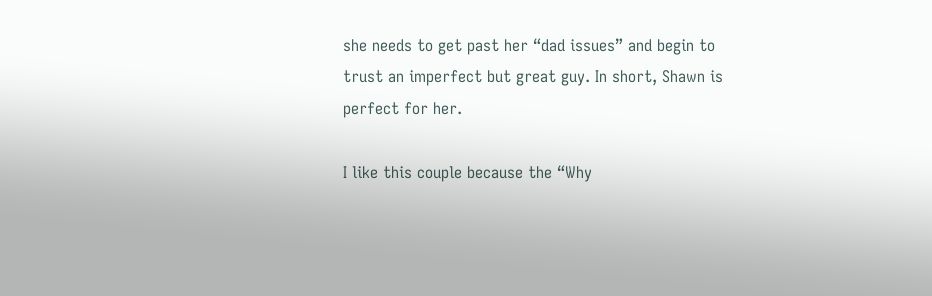she needs to get past her “dad issues” and begin to trust an imperfect but great guy. In short, Shawn is perfect for her.

I like this couple because the “Why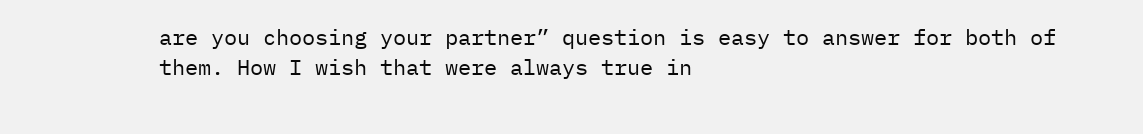are you choosing your partner” question is easy to answer for both of them. How I wish that were always true in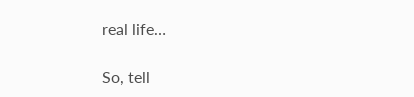real life…

So, tell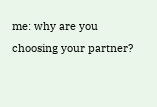me: why are you choosing your partner?